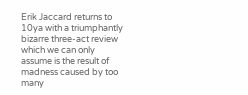Erik Jaccard returns to 10ya with a triumphantly bizarre three-act review which we can only assume is the result of madness caused by too many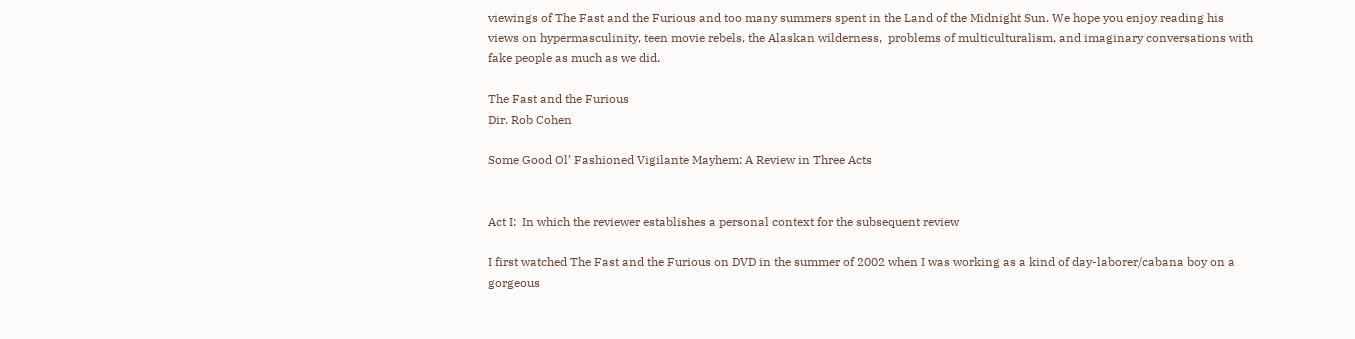viewings of The Fast and the Furious and too many summers spent in the Land of the Midnight Sun. We hope you enjoy reading his views on hypermasculinity, teen movie rebels, the Alaskan wilderness,  problems of multiculturalism, and imaginary conversations with fake people as much as we did.

The Fast and the Furious
Dir. Rob Cohen

Some Good Ol’ Fashioned Vigilante Mayhem: A Review in Three Acts


Act I:  In which the reviewer establishes a personal context for the subsequent review

I first watched The Fast and the Furious on DVD in the summer of 2002 when I was working as a kind of day-laborer/cabana boy on a gorgeous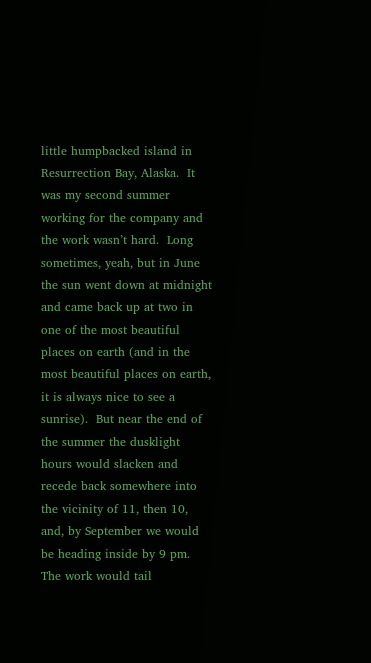little humpbacked island in Resurrection Bay, Alaska.  It was my second summer working for the company and the work wasn’t hard.  Long sometimes, yeah, but in June the sun went down at midnight and came back up at two in one of the most beautiful places on earth (and in the most beautiful places on earth, it is always nice to see a sunrise).  But near the end of the summer the dusklight hours would slacken and recede back somewhere into the vicinity of 11, then 10, and, by September we would be heading inside by 9 pm. The work would tail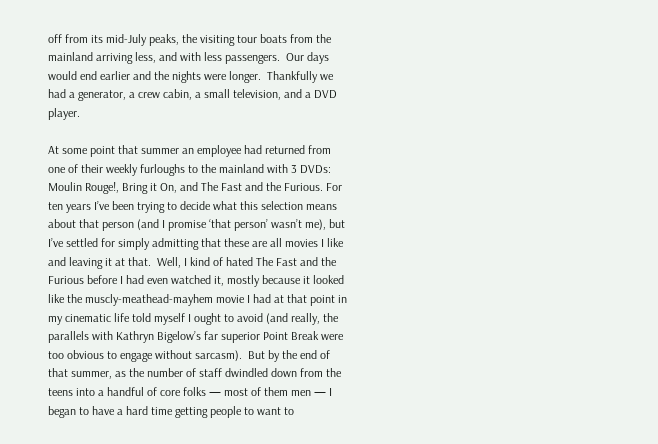off from its mid-July peaks, the visiting tour boats from the mainland arriving less, and with less passengers.  Our days would end earlier and the nights were longer.  Thankfully we had a generator, a crew cabin, a small television, and a DVD player.

At some point that summer an employee had returned from one of their weekly furloughs to the mainland with 3 DVDs: Moulin Rouge!, Bring it On, and The Fast and the Furious. For ten years I’ve been trying to decide what this selection means about that person (and I promise ‘that person’ wasn’t me), but I’ve settled for simply admitting that these are all movies I like and leaving it at that.  Well, I kind of hated The Fast and the Furious before I had even watched it, mostly because it looked like the muscly-meathead-mayhem movie I had at that point in my cinematic life told myself I ought to avoid (and really, the parallels with Kathryn Bigelow’s far superior Point Break were too obvious to engage without sarcasm).  But by the end of that summer, as the number of staff dwindled down from the teens into a handful of core folks — most of them men — I began to have a hard time getting people to want to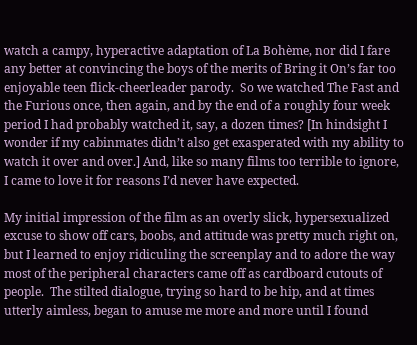watch a campy, hyperactive adaptation of La Bohème, nor did I fare any better at convincing the boys of the merits of Bring it On’s far too enjoyable teen flick-cheerleader parody.  So we watched The Fast and the Furious once, then again, and by the end of a roughly four week period I had probably watched it, say, a dozen times? [In hindsight I wonder if my cabinmates didn’t also get exasperated with my ability to watch it over and over.] And, like so many films too terrible to ignore, I came to love it for reasons I’d never have expected.

My initial impression of the film as an overly slick, hypersexualized excuse to show off cars, boobs, and attitude was pretty much right on, but I learned to enjoy ridiculing the screenplay and to adore the way most of the peripheral characters came off as cardboard cutouts of people.  The stilted dialogue, trying so hard to be hip, and at times utterly aimless, began to amuse me more and more until I found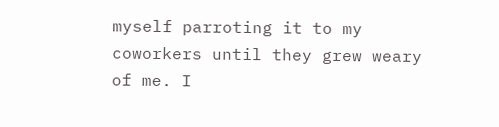myself parroting it to my coworkers until they grew weary of me. I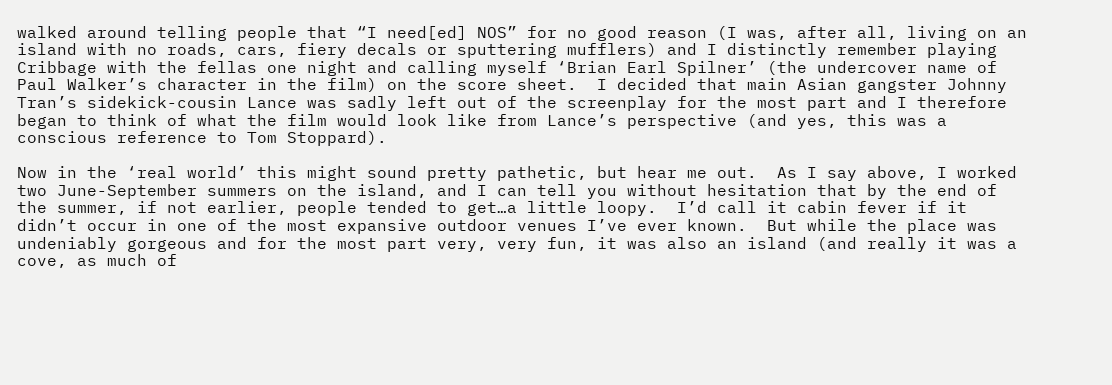walked around telling people that “I need[ed] NOS” for no good reason (I was, after all, living on an island with no roads, cars, fiery decals or sputtering mufflers) and I distinctly remember playing Cribbage with the fellas one night and calling myself ‘Brian Earl Spilner’ (the undercover name of Paul Walker’s character in the film) on the score sheet.  I decided that main Asian gangster Johnny Tran’s sidekick-cousin Lance was sadly left out of the screenplay for the most part and I therefore began to think of what the film would look like from Lance’s perspective (and yes, this was a conscious reference to Tom Stoppard).

Now in the ‘real world’ this might sound pretty pathetic, but hear me out.  As I say above, I worked two June-September summers on the island, and I can tell you without hesitation that by the end of the summer, if not earlier, people tended to get…a little loopy.  I’d call it cabin fever if it didn’t occur in one of the most expansive outdoor venues I’ve ever known.  But while the place was undeniably gorgeous and for the most part very, very fun, it was also an island (and really it was a cove, as much of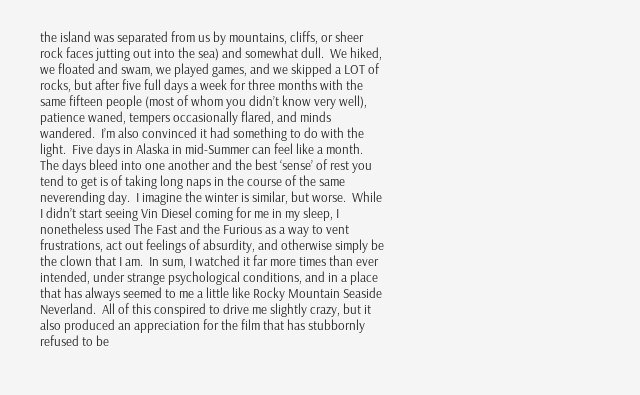the island was separated from us by mountains, cliffs, or sheer rock faces jutting out into the sea) and somewhat dull.  We hiked, we floated and swam, we played games, and we skipped a LOT of rocks, but after five full days a week for three months with the same fifteen people (most of whom you didn’t know very well), patience waned, tempers occasionally flared, and minds wandered.  I’m also convinced it had something to do with the light.  Five days in Alaska in mid-Summer can feel like a month.  The days bleed into one another and the best ‘sense’ of rest you tend to get is of taking long naps in the course of the same neverending day.  I imagine the winter is similar, but worse.  While I didn’t start seeing Vin Diesel coming for me in my sleep, I nonetheless used The Fast and the Furious as a way to vent frustrations, act out feelings of absurdity, and otherwise simply be the clown that I am.  In sum, I watched it far more times than ever intended, under strange psychological conditions, and in a place that has always seemed to me a little like Rocky Mountain Seaside Neverland.  All of this conspired to drive me slightly crazy, but it also produced an appreciation for the film that has stubbornly refused to be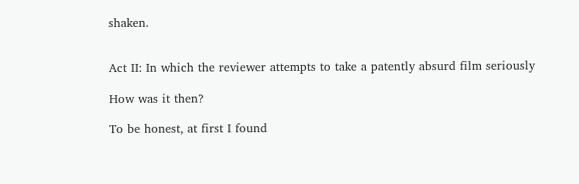shaken.


Act II: In which the reviewer attempts to take a patently absurd film seriously

How was it then?

To be honest, at first I found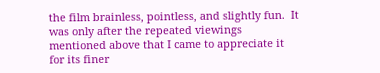the film brainless, pointless, and slightly fun.  It was only after the repeated viewings mentioned above that I came to appreciate it for its finer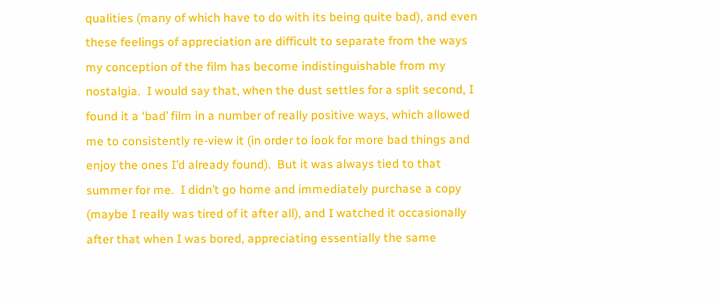qualities (many of which have to do with its being quite bad), and even these feelings of appreciation are difficult to separate from the ways my conception of the film has become indistinguishable from my nostalgia.  I would say that, when the dust settles for a split second, I found it a ‘bad’ film in a number of really positive ways, which allowed me to consistently re-view it (in order to look for more bad things and enjoy the ones I’d already found).  But it was always tied to that summer for me.  I didn’t go home and immediately purchase a copy (maybe I really was tired of it after all), and I watched it occasionally after that when I was bored, appreciating essentially the same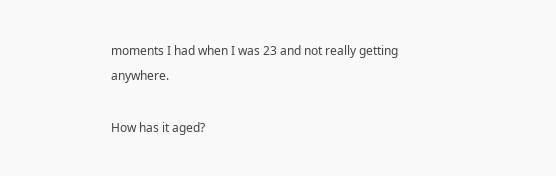moments I had when I was 23 and not really getting anywhere.

How has it aged?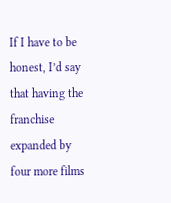If I have to be honest, I’d say that having the franchise expanded by four more films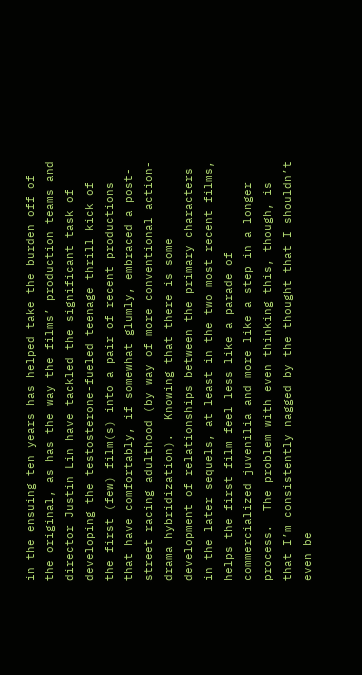in the ensuing ten years has helped take the burden off of the original, as has the way the films’ production teams and director Justin Lin have tackled the significant task of developing the testosterone-fueled teenage thrill kick of the first (few) film(s) into a pair of recent productions that have comfortably, if somewhat glumly, embraced a post-street racing adulthood (by way of more conventional action-drama hybridization).  Knowing that there is some development of relationships between the primary characters in the later sequels, at least in the two most recent films, helps the first film feel less like a parade of commercialized juvenilia and more like a step in a longer process.  The problem with even thinking this, though, is that I’m consistently nagged by the thought that I shouldn’t even be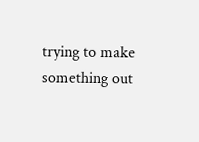trying to make something out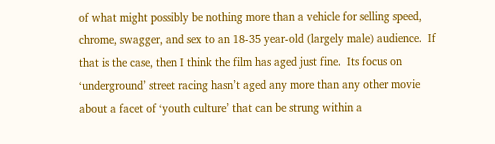of what might possibly be nothing more than a vehicle for selling speed, chrome, swagger, and sex to an 18-35 year-old (largely male) audience.  If that is the case, then I think the film has aged just fine.  Its focus on ‘underground’ street racing hasn’t aged any more than any other movie about a facet of ‘youth culture’ that can be strung within a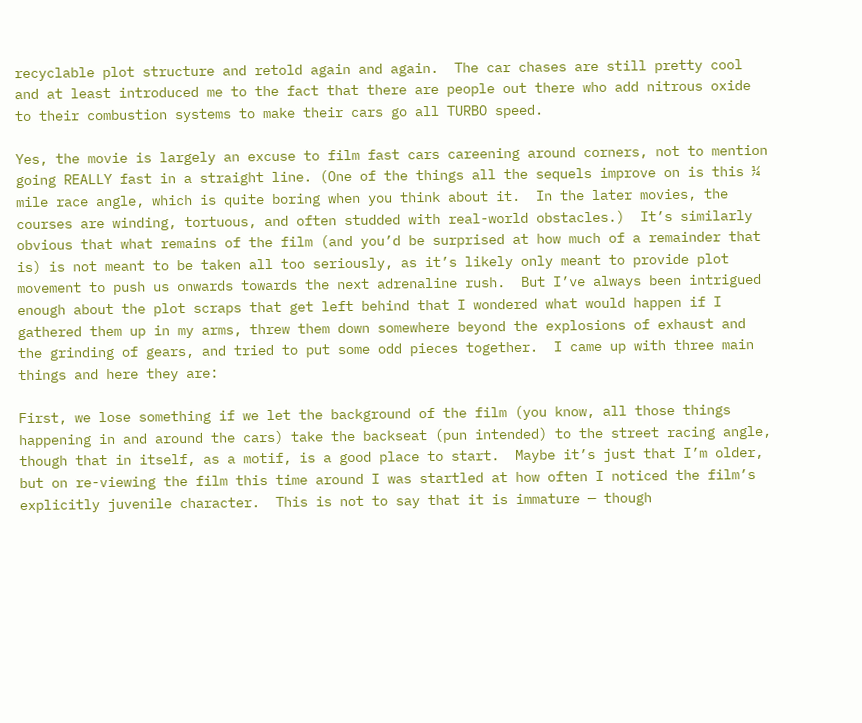recyclable plot structure and retold again and again.  The car chases are still pretty cool and at least introduced me to the fact that there are people out there who add nitrous oxide to their combustion systems to make their cars go all TURBO speed.

Yes, the movie is largely an excuse to film fast cars careening around corners, not to mention going REALLY fast in a straight line. (One of the things all the sequels improve on is this ¼ mile race angle, which is quite boring when you think about it.  In the later movies, the courses are winding, tortuous, and often studded with real-world obstacles.)  It’s similarly obvious that what remains of the film (and you’d be surprised at how much of a remainder that is) is not meant to be taken all too seriously, as it’s likely only meant to provide plot movement to push us onwards towards the next adrenaline rush.  But I’ve always been intrigued enough about the plot scraps that get left behind that I wondered what would happen if I gathered them up in my arms, threw them down somewhere beyond the explosions of exhaust and the grinding of gears, and tried to put some odd pieces together.  I came up with three main things and here they are:

First, we lose something if we let the background of the film (you know, all those things happening in and around the cars) take the backseat (pun intended) to the street racing angle, though that in itself, as a motif, is a good place to start.  Maybe it’s just that I’m older, but on re-viewing the film this time around I was startled at how often I noticed the film’s explicitly juvenile character.  This is not to say that it is immature — though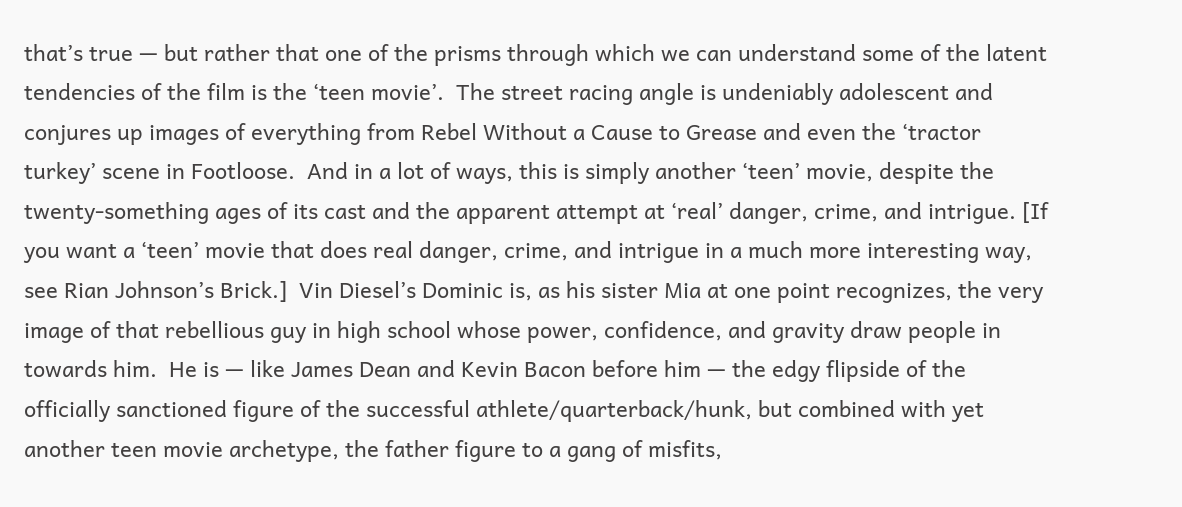that’s true — but rather that one of the prisms through which we can understand some of the latent tendencies of the film is the ‘teen movie’.  The street racing angle is undeniably adolescent and conjures up images of everything from Rebel Without a Cause to Grease and even the ‘tractor turkey’ scene in Footloose.  And in a lot of ways, this is simply another ‘teen’ movie, despite the twenty-something ages of its cast and the apparent attempt at ‘real’ danger, crime, and intrigue. [If you want a ‘teen’ movie that does real danger, crime, and intrigue in a much more interesting way, see Rian Johnson’s Brick.]  Vin Diesel’s Dominic is, as his sister Mia at one point recognizes, the very image of that rebellious guy in high school whose power, confidence, and gravity draw people in towards him.  He is — like James Dean and Kevin Bacon before him — the edgy flipside of the officially sanctioned figure of the successful athlete/quarterback/hunk, but combined with yet another teen movie archetype, the father figure to a gang of misfits,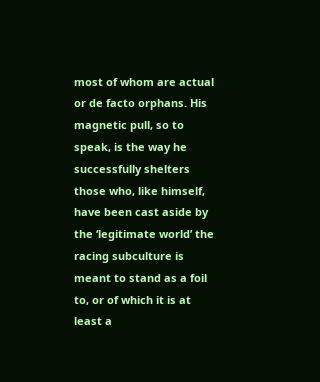most of whom are actual or de facto orphans. His magnetic pull, so to speak, is the way he successfully shelters those who, like himself, have been cast aside by the ‘legitimate world’ the racing subculture is meant to stand as a foil to, or of which it is at least a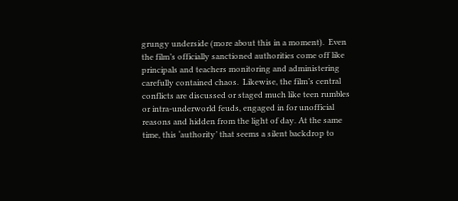grungy underside (more about this in a moment).  Even the film’s officially sanctioned authorities come off like principals and teachers monitoring and administering carefully contained chaos.  Likewise, the film’s central conflicts are discussed or staged much like teen rumbles or intra-underworld feuds, engaged in for unofficial reasons and hidden from the light of day. At the same time, this ‘authority’ that seems a silent backdrop to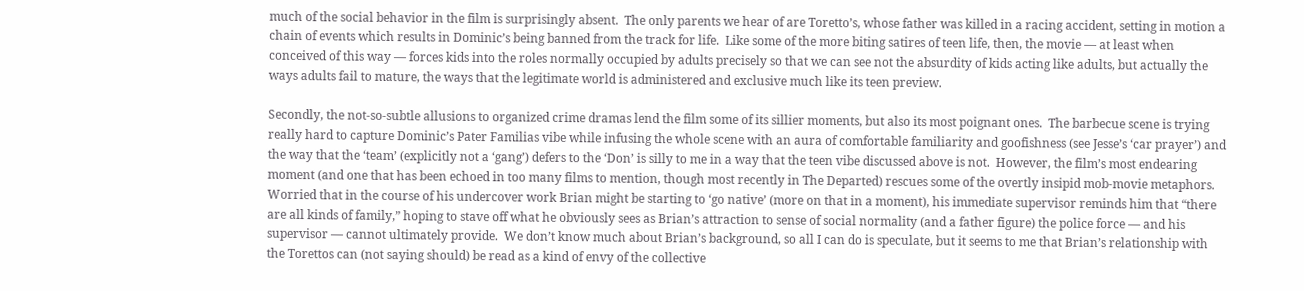much of the social behavior in the film is surprisingly absent.  The only parents we hear of are Toretto’s, whose father was killed in a racing accident, setting in motion a chain of events which results in Dominic’s being banned from the track for life.  Like some of the more biting satires of teen life, then, the movie — at least when conceived of this way — forces kids into the roles normally occupied by adults precisely so that we can see not the absurdity of kids acting like adults, but actually the ways adults fail to mature, the ways that the legitimate world is administered and exclusive much like its teen preview.

Secondly, the not-so-subtle allusions to organized crime dramas lend the film some of its sillier moments, but also its most poignant ones.  The barbecue scene is trying really hard to capture Dominic’s Pater Familias vibe while infusing the whole scene with an aura of comfortable familiarity and goofishness (see Jesse’s ‘car prayer’) and the way that the ‘team’ (explicitly not a ‘gang’) defers to the ‘Don’ is silly to me in a way that the teen vibe discussed above is not.  However, the film’s most endearing moment (and one that has been echoed in too many films to mention, though most recently in The Departed) rescues some of the overtly insipid mob-movie metaphors.  Worried that in the course of his undercover work Brian might be starting to ‘go native’ (more on that in a moment), his immediate supervisor reminds him that “there are all kinds of family,” hoping to stave off what he obviously sees as Brian’s attraction to sense of social normality (and a father figure) the police force — and his supervisor — cannot ultimately provide.  We don’t know much about Brian’s background, so all I can do is speculate, but it seems to me that Brian’s relationship with the Torettos can (not saying should) be read as a kind of envy of the collective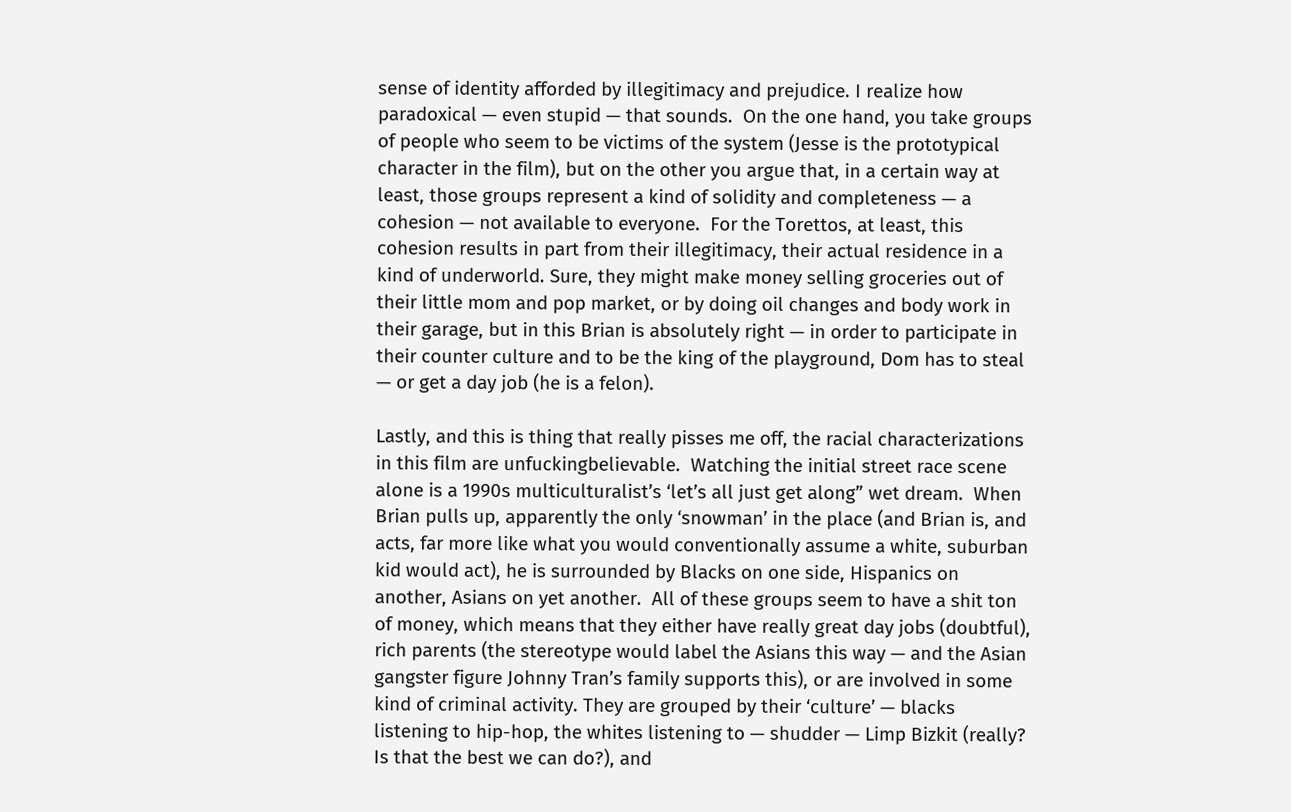sense of identity afforded by illegitimacy and prejudice. I realize how paradoxical — even stupid — that sounds.  On the one hand, you take groups of people who seem to be victims of the system (Jesse is the prototypical character in the film), but on the other you argue that, in a certain way at least, those groups represent a kind of solidity and completeness — a cohesion — not available to everyone.  For the Torettos, at least, this cohesion results in part from their illegitimacy, their actual residence in a kind of underworld. Sure, they might make money selling groceries out of their little mom and pop market, or by doing oil changes and body work in their garage, but in this Brian is absolutely right — in order to participate in their counter culture and to be the king of the playground, Dom has to steal — or get a day job (he is a felon).

Lastly, and this is thing that really pisses me off, the racial characterizations in this film are unfuckingbelievable.  Watching the initial street race scene alone is a 1990s multiculturalist’s ‘let’s all just get along” wet dream.  When Brian pulls up, apparently the only ‘snowman’ in the place (and Brian is, and acts, far more like what you would conventionally assume a white, suburban kid would act), he is surrounded by Blacks on one side, Hispanics on another, Asians on yet another.  All of these groups seem to have a shit ton of money, which means that they either have really great day jobs (doubtful), rich parents (the stereotype would label the Asians this way — and the Asian gangster figure Johnny Tran’s family supports this), or are involved in some kind of criminal activity. They are grouped by their ‘culture’ — blacks listening to hip-hop, the whites listening to — shudder — Limp Bizkit (really?  Is that the best we can do?), and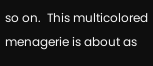so on.  This multicolored menagerie is about as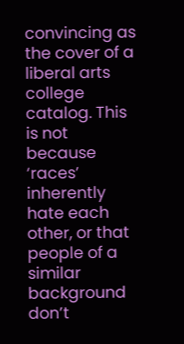convincing as the cover of a liberal arts college catalog. This is not because ‘races’ inherently hate each other, or that people of a similar background don’t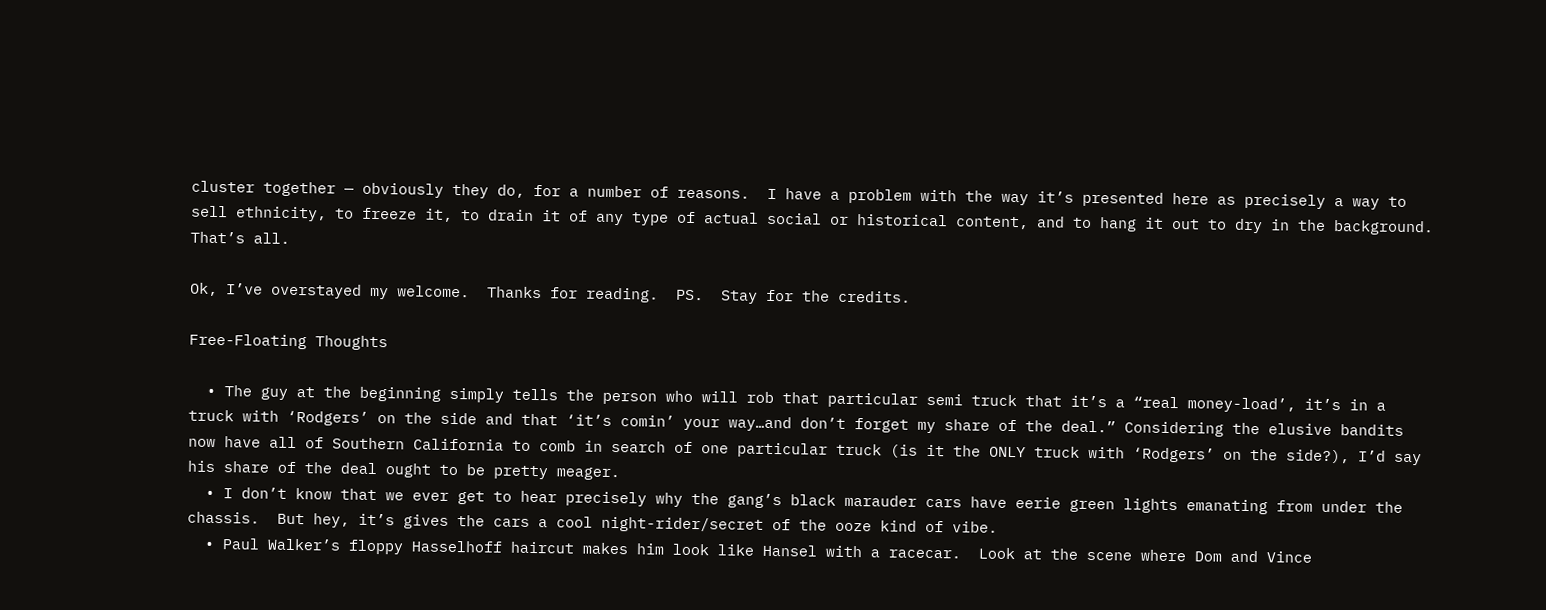cluster together — obviously they do, for a number of reasons.  I have a problem with the way it’s presented here as precisely a way to sell ethnicity, to freeze it, to drain it of any type of actual social or historical content, and to hang it out to dry in the background.  That’s all.

Ok, I’ve overstayed my welcome.  Thanks for reading.  PS.  Stay for the credits.

Free-Floating Thoughts

  • The guy at the beginning simply tells the person who will rob that particular semi truck that it’s a “real money-load’, it’s in a truck with ‘Rodgers’ on the side and that ‘it’s comin’ your way…and don’t forget my share of the deal.” Considering the elusive bandits now have all of Southern California to comb in search of one particular truck (is it the ONLY truck with ‘Rodgers’ on the side?), I’d say his share of the deal ought to be pretty meager.
  • I don’t know that we ever get to hear precisely why the gang’s black marauder cars have eerie green lights emanating from under the chassis.  But hey, it’s gives the cars a cool night-rider/secret of the ooze kind of vibe.
  • Paul Walker’s floppy Hasselhoff haircut makes him look like Hansel with a racecar.  Look at the scene where Dom and Vince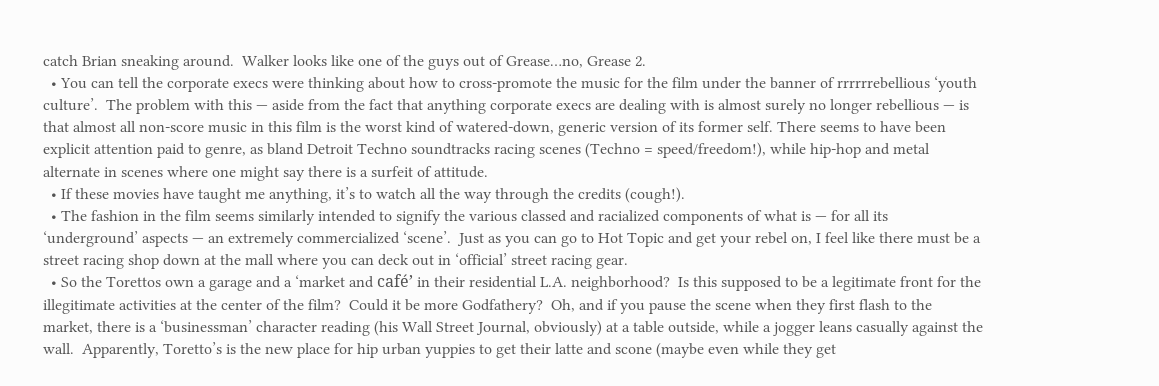catch Brian sneaking around.  Walker looks like one of the guys out of Grease…no, Grease 2.
  • You can tell the corporate execs were thinking about how to cross-promote the music for the film under the banner of rrrrrrebellious ‘youth culture’.  The problem with this — aside from the fact that anything corporate execs are dealing with is almost surely no longer rebellious — is that almost all non-score music in this film is the worst kind of watered-down, generic version of its former self. There seems to have been explicit attention paid to genre, as bland Detroit Techno soundtracks racing scenes (Techno = speed/freedom!), while hip-hop and metal alternate in scenes where one might say there is a surfeit of attitude.
  • If these movies have taught me anything, it’s to watch all the way through the credits (cough!).
  • The fashion in the film seems similarly intended to signify the various classed and racialized components of what is — for all its ‘underground’ aspects — an extremely commercialized ‘scene’.  Just as you can go to Hot Topic and get your rebel on, I feel like there must be a street racing shop down at the mall where you can deck out in ‘official’ street racing gear.
  • So the Torettos own a garage and a ‘market and café’ in their residential L.A. neighborhood?  Is this supposed to be a legitimate front for the illegitimate activities at the center of the film?  Could it be more Godfathery?  Oh, and if you pause the scene when they first flash to the market, there is a ‘businessman’ character reading (his Wall Street Journal, obviously) at a table outside, while a jogger leans casually against the wall.  Apparently, Toretto’s is the new place for hip urban yuppies to get their latte and scone (maybe even while they get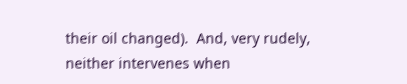their oil changed).  And, very rudely, neither intervenes when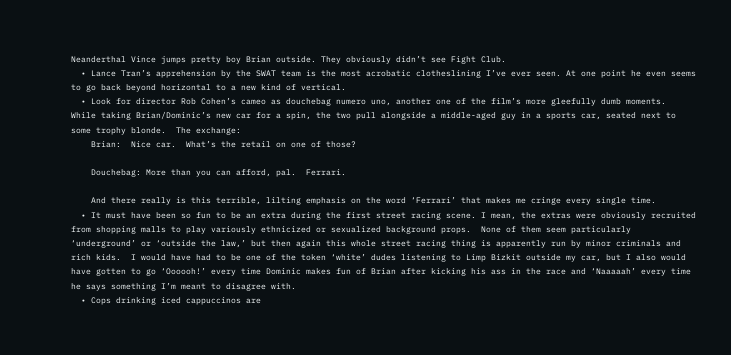Neanderthal Vince jumps pretty boy Brian outside. They obviously didn’t see Fight Club.
  • Lance Tran’s apprehension by the SWAT team is the most acrobatic clotheslining I’ve ever seen. At one point he even seems to go back beyond horizontal to a new kind of vertical.
  • Look for director Rob Cohen’s cameo as douchebag numero uno, another one of the film’s more gleefully dumb moments.  While taking Brian/Dominic’s new car for a spin, the two pull alongside a middle-aged guy in a sports car, seated next to some trophy blonde.  The exchange:
    Brian:  Nice car.  What’s the retail on one of those?

    Douchebag: More than you can afford, pal.  Ferrari.

    And there really is this terrible, lilting emphasis on the word ‘Ferrari’ that makes me cringe every single time.
  • It must have been so fun to be an extra during the first street racing scene. I mean, the extras were obviously recruited from shopping malls to play variously ethnicized or sexualized background props.  None of them seem particularly ‘underground’ or ‘outside the law,’ but then again this whole street racing thing is apparently run by minor criminals and rich kids.  I would have had to be one of the token ‘white’ dudes listening to Limp Bizkit outside my car, but I also would have gotten to go ‘Oooooh!’ every time Dominic makes fun of Brian after kicking his ass in the race and ‘Naaaaah’ every time he says something I’m meant to disagree with.
  • Cops drinking iced cappuccinos are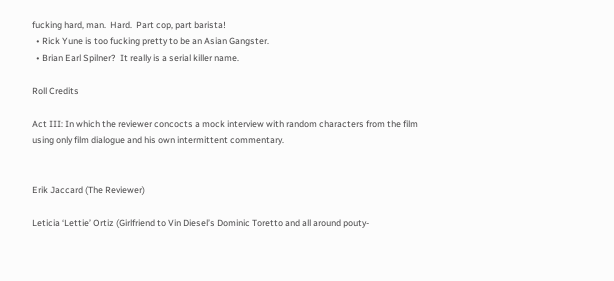fucking hard, man.  Hard.  Part cop, part barista!
  • Rick Yune is too fucking pretty to be an Asian Gangster.
  • Brian Earl Spilner?  It really is a serial killer name.

Roll Credits

Act III: In which the reviewer concocts a mock interview with random characters from the film using only film dialogue and his own intermittent commentary.


Erik Jaccard (The Reviewer)

Leticia ‘Lettie’ Ortiz (Girlfriend to Vin Diesel’s Dominic Toretto and all around pouty-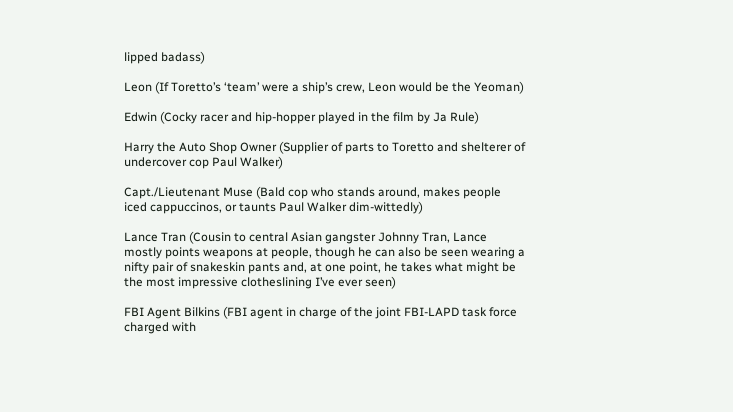lipped badass)

Leon (If Toretto’s ‘team’ were a ship’s crew, Leon would be the Yeoman)

Edwin (Cocky racer and hip-hopper played in the film by Ja Rule)

Harry the Auto Shop Owner (Supplier of parts to Toretto and shelterer of undercover cop Paul Walker)

Capt./Lieutenant Muse (Bald cop who stands around, makes people iced cappuccinos, or taunts Paul Walker dim-wittedly)

Lance Tran (Cousin to central Asian gangster Johnny Tran, Lance mostly points weapons at people, though he can also be seen wearing a nifty pair of snakeskin pants and, at one point, he takes what might be the most impressive clotheslining I’ve ever seen)

FBI Agent Bilkins (FBI agent in charge of the joint FBI-LAPD task force charged with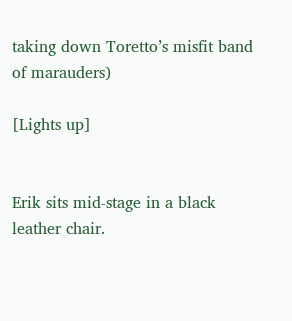taking down Toretto’s misfit band of marauders)

[Lights up]


Erik sits mid-stage in a black leather chair.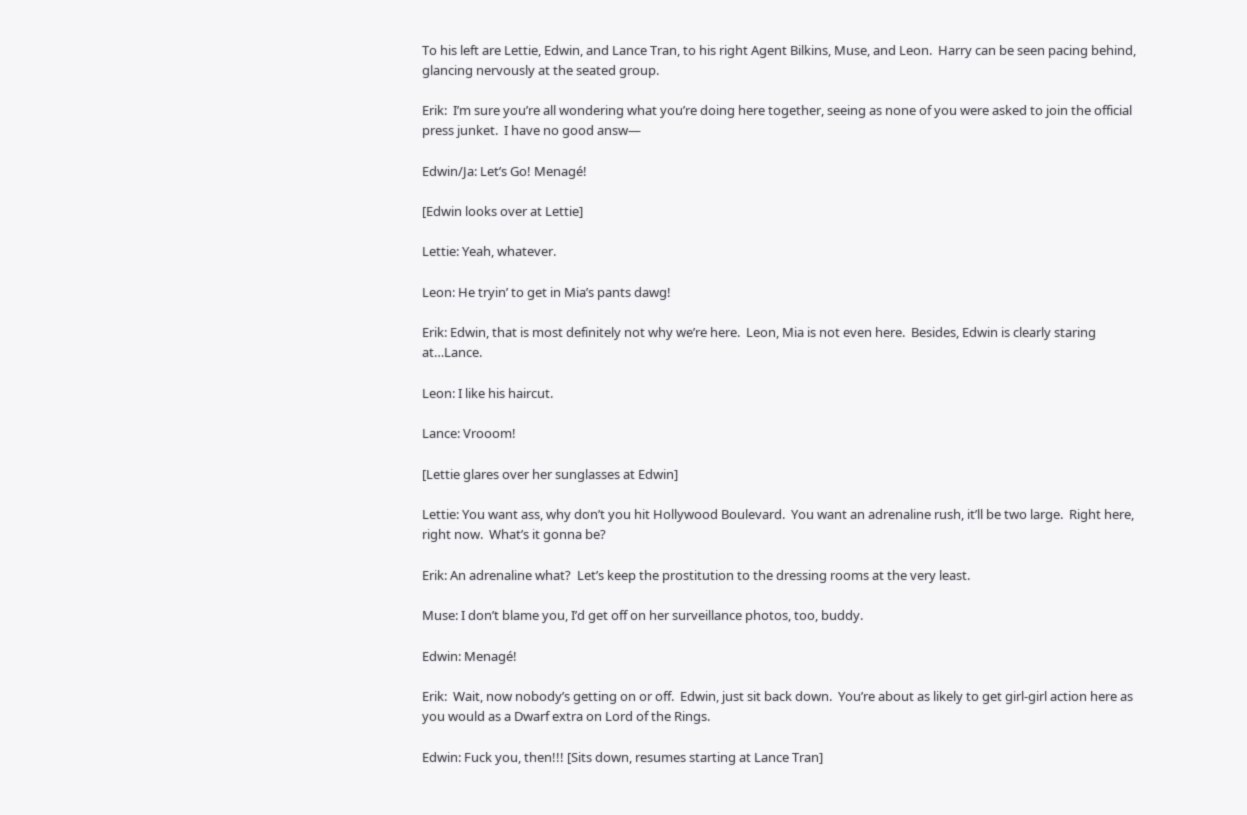To his left are Lettie, Edwin, and Lance Tran, to his right Agent Bilkins, Muse, and Leon.  Harry can be seen pacing behind, glancing nervously at the seated group.

Erik:  I’m sure you’re all wondering what you’re doing here together, seeing as none of you were asked to join the official press junket.  I have no good answ—

Edwin/Ja: Let’s Go! Menagé!

[Edwin looks over at Lettie]

Lettie: Yeah, whatever.

Leon: He tryin’ to get in Mia’s pants dawg!

Erik: Edwin, that is most definitely not why we’re here.  Leon, Mia is not even here.  Besides, Edwin is clearly staring at…Lance.

Leon: I like his haircut.

Lance: Vrooom!

[Lettie glares over her sunglasses at Edwin]

Lettie: You want ass, why don’t you hit Hollywood Boulevard.  You want an adrenaline rush, it’ll be two large.  Right here, right now.  What’s it gonna be?

Erik: An adrenaline what?  Let’s keep the prostitution to the dressing rooms at the very least.

Muse: I don’t blame you, I’d get off on her surveillance photos, too, buddy.

Edwin: Menagé!

Erik:  Wait, now nobody’s getting on or off.  Edwin, just sit back down.  You’re about as likely to get girl-girl action here as you would as a Dwarf extra on Lord of the Rings.

Edwin: Fuck you, then!!! [Sits down, resumes starting at Lance Tran]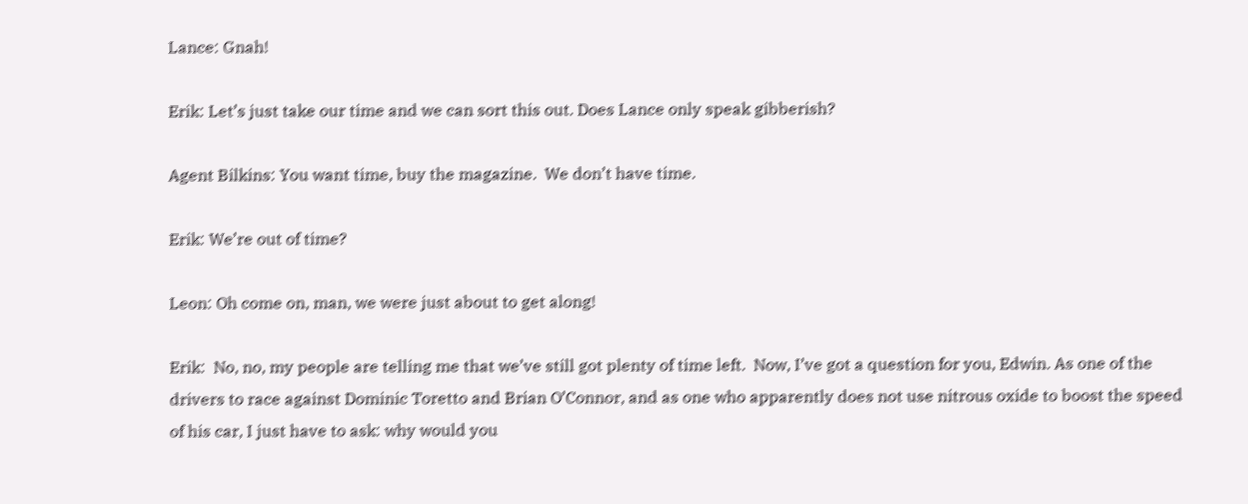Lance: Gnah!

Erik: Let’s just take our time and we can sort this out. Does Lance only speak gibberish?

Agent Bilkins: You want time, buy the magazine.  We don’t have time.

Erik: We’re out of time?

Leon: Oh come on, man, we were just about to get along!

Erik:  No, no, my people are telling me that we’ve still got plenty of time left.  Now, I’ve got a question for you, Edwin. As one of the drivers to race against Dominic Toretto and Brian O’Connor, and as one who apparently does not use nitrous oxide to boost the speed of his car, I just have to ask: why would you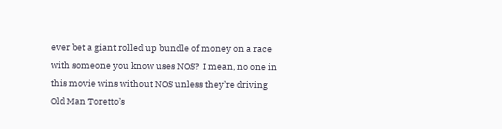ever bet a giant rolled up bundle of money on a race with someone you know uses NOS?  I mean, no one in this movie wins without NOS unless they’re driving Old Man Toretto’s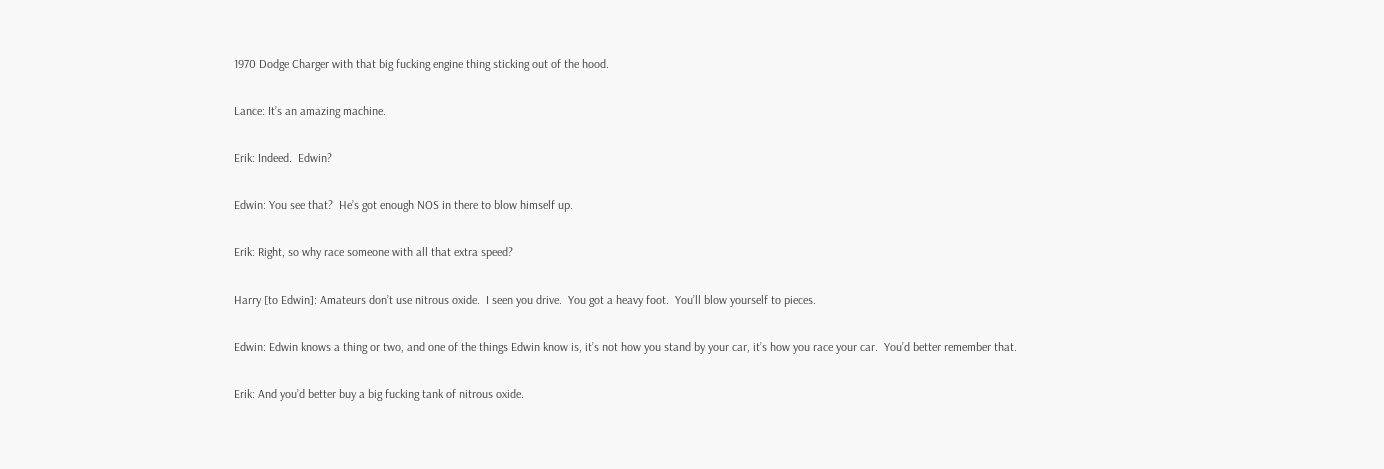1970 Dodge Charger with that big fucking engine thing sticking out of the hood.

Lance: It’s an amazing machine.

Erik: Indeed.  Edwin?

Edwin: You see that?  He’s got enough NOS in there to blow himself up.

Erik: Right, so why race someone with all that extra speed?

Harry [to Edwin]: Amateurs don’t use nitrous oxide.  I seen you drive.  You got a heavy foot.  You’ll blow yourself to pieces.

Edwin: Edwin knows a thing or two, and one of the things Edwin know is, it’s not how you stand by your car, it’s how you race your car.  You’d better remember that.

Erik: And you’d better buy a big fucking tank of nitrous oxide.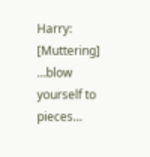Harry: [Muttering] …blow yourself to pieces…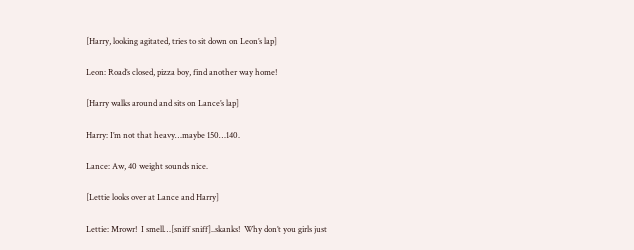[Harry, looking agitated, tries to sit down on Leon’s lap]

Leon: Road’s closed, pizza boy, find another way home!

[Harry walks around and sits on Lance’s lap]

Harry: I’m not that heavy…maybe 150…140.

Lance: Aw, 40 weight sounds nice.

[Lettie looks over at Lance and Harry]

Lettie: Mrowr!  I smell…[sniff sniff]..skanks!  Why don’t you girls just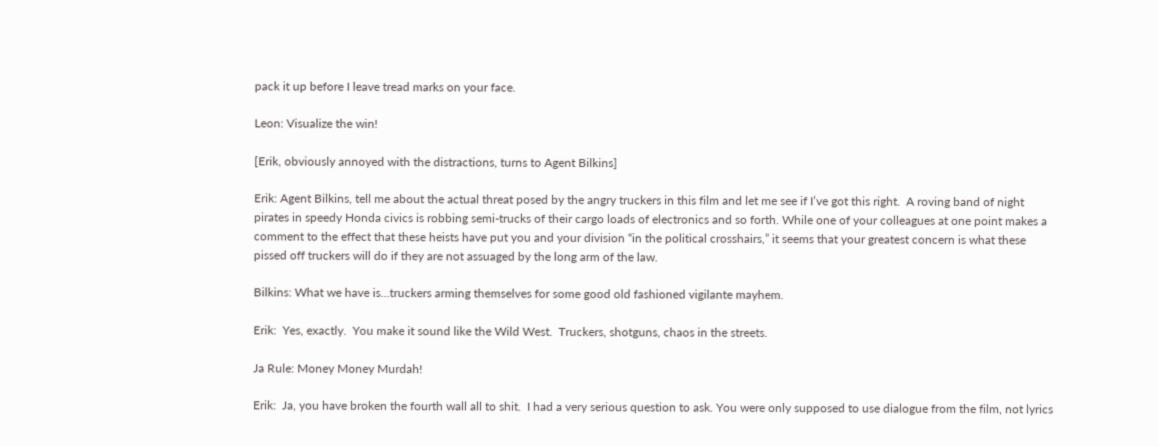pack it up before I leave tread marks on your face.

Leon: Visualize the win!

[Erik, obviously annoyed with the distractions, turns to Agent Bilkins]

Erik: Agent Bilkins, tell me about the actual threat posed by the angry truckers in this film and let me see if I’ve got this right.  A roving band of night pirates in speedy Honda civics is robbing semi-trucks of their cargo loads of electronics and so forth. While one of your colleagues at one point makes a comment to the effect that these heists have put you and your division “in the political crosshairs,” it seems that your greatest concern is what these pissed off truckers will do if they are not assuaged by the long arm of the law.

Bilkins: What we have is…truckers arming themselves for some good old fashioned vigilante mayhem.

Erik:  Yes, exactly.  You make it sound like the Wild West.  Truckers, shotguns, chaos in the streets.

Ja Rule: Money Money Murdah!

Erik:  Ja, you have broken the fourth wall all to shit.  I had a very serious question to ask. You were only supposed to use dialogue from the film, not lyrics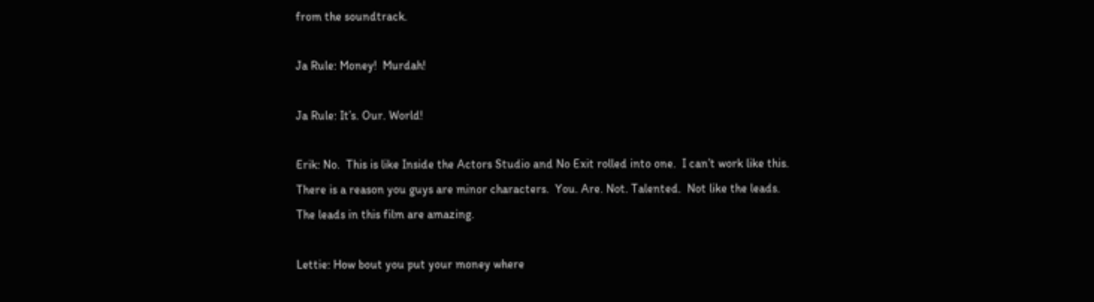from the soundtrack.

Ja Rule: Money!  Murdah!

Ja Rule: It’s. Our. World!

Erik: No.  This is like Inside the Actors Studio and No Exit rolled into one.  I can’t work like this. There is a reason you guys are minor characters.  You. Are. Not. Talented.  Not like the leads.  The leads in this film are amazing.

Lettie: How bout you put your money where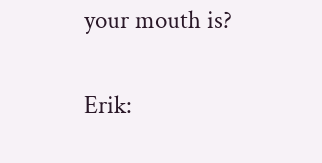your mouth is?

Erik: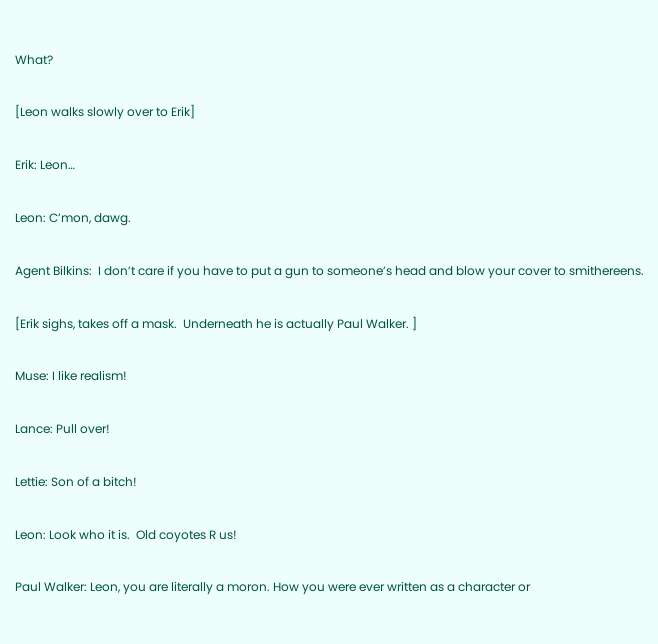What?

[Leon walks slowly over to Erik]

Erik: Leon…

Leon: C’mon, dawg.

Agent Bilkins:  I don’t care if you have to put a gun to someone’s head and blow your cover to smithereens.

[Erik sighs, takes off a mask.  Underneath he is actually Paul Walker. ]

Muse: I like realism!

Lance: Pull over!

Lettie: Son of a bitch!

Leon: Look who it is.  Old coyotes R us!

Paul Walker: Leon, you are literally a moron. How you were ever written as a character or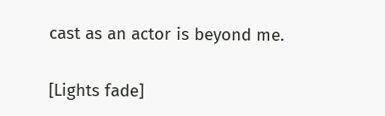cast as an actor is beyond me.

[Lights fade]